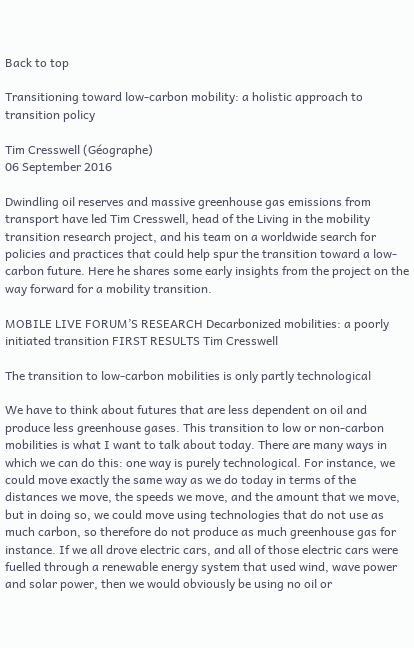Back to top

Transitioning toward low-carbon mobility: a holistic approach to transition policy

Tim Cresswell (Géographe)
06 September 2016

Dwindling oil reserves and massive greenhouse gas emissions from transport have led Tim Cresswell, head of the Living in the mobility transition research project, and his team on a worldwide search for policies and practices that could help spur the transition toward a low-carbon future. Here he shares some early insights from the project on the way forward for a mobility transition.

MOBILE LIVE FORUM’S RESEARCH Decarbonized mobilities: a poorly initiated transition FIRST RESULTS Tim Cresswell

The transition to low-carbon mobilities is only partly technological

We have to think about futures that are less dependent on oil and produce less greenhouse gases. This transition to low or non-carbon mobilities is what I want to talk about today. There are many ways in which we can do this: one way is purely technological. For instance, we could move exactly the same way as we do today in terms of the distances we move, the speeds we move, and the amount that we move, but in doing so, we could move using technologies that do not use as much carbon, so therefore do not produce as much greenhouse gas for instance. If we all drove electric cars, and all of those electric cars were fuelled through a renewable energy system that used wind, wave power and solar power, then we would obviously be using no oil or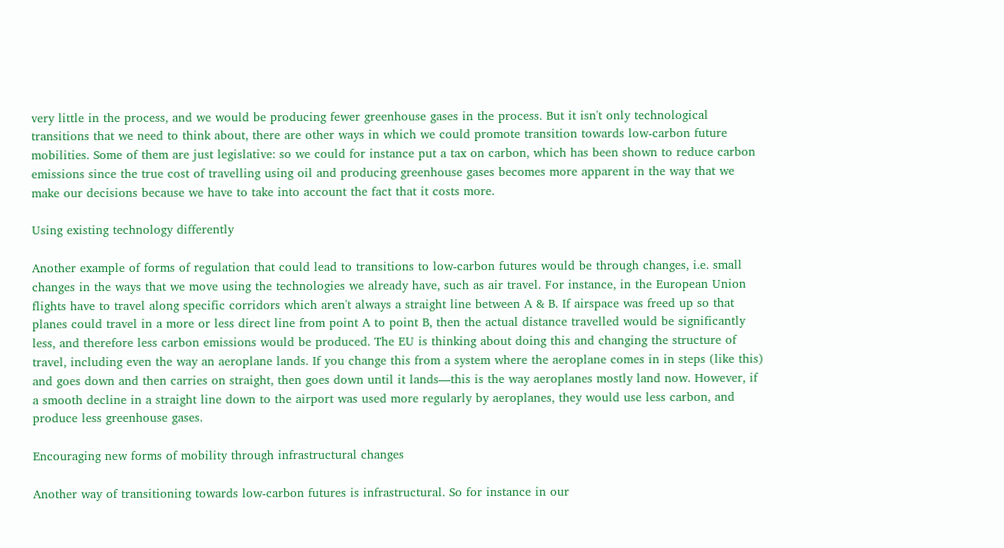very little in the process, and we would be producing fewer greenhouse gases in the process. But it isn't only technological transitions that we need to think about, there are other ways in which we could promote transition towards low-carbon future mobilities. Some of them are just legislative: so we could for instance put a tax on carbon, which has been shown to reduce carbon emissions since the true cost of travelling using oil and producing greenhouse gases becomes more apparent in the way that we make our decisions because we have to take into account the fact that it costs more.

Using existing technology differently

Another example of forms of regulation that could lead to transitions to low-carbon futures would be through changes, i.e. small changes in the ways that we move using the technologies we already have, such as air travel. For instance, in the European Union flights have to travel along specific corridors which aren't always a straight line between A & B. If airspace was freed up so that planes could travel in a more or less direct line from point A to point B, then the actual distance travelled would be significantly less, and therefore less carbon emissions would be produced. The EU is thinking about doing this and changing the structure of travel, including even the way an aeroplane lands. If you change this from a system where the aeroplane comes in in steps (like this) and goes down and then carries on straight, then goes down until it lands—this is the way aeroplanes mostly land now. However, if a smooth decline in a straight line down to the airport was used more regularly by aeroplanes, they would use less carbon, and produce less greenhouse gases.

Encouraging new forms of mobility through infrastructural changes

Another way of transitioning towards low-carbon futures is infrastructural. So for instance in our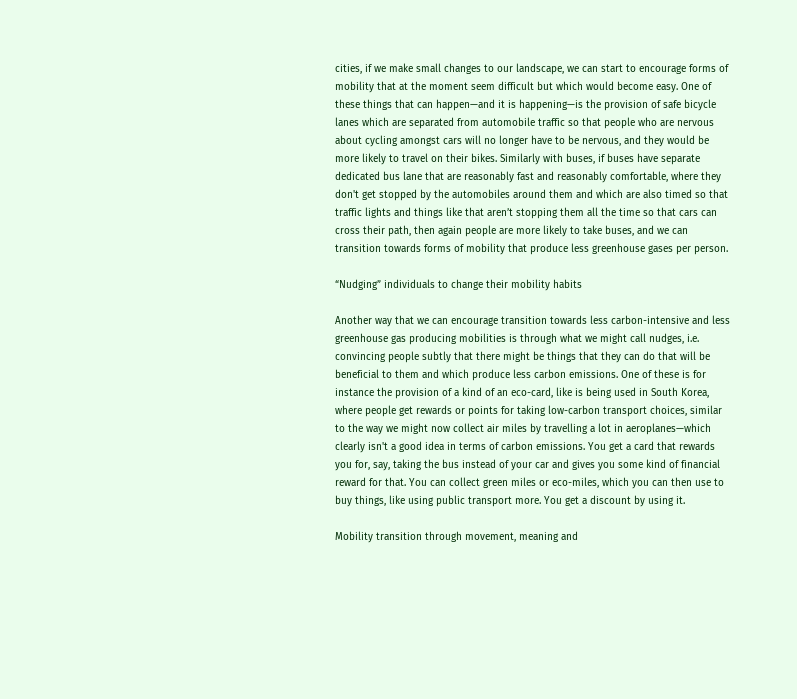cities, if we make small changes to our landscape, we can start to encourage forms of mobility that at the moment seem difficult but which would become easy. One of these things that can happen—and it is happening—is the provision of safe bicycle lanes which are separated from automobile traffic so that people who are nervous about cycling amongst cars will no longer have to be nervous, and they would be more likely to travel on their bikes. Similarly with buses, if buses have separate dedicated bus lane that are reasonably fast and reasonably comfortable, where they don't get stopped by the automobiles around them and which are also timed so that traffic lights and things like that aren’t stopping them all the time so that cars can cross their path, then again people are more likely to take buses, and we can transition towards forms of mobility that produce less greenhouse gases per person.

“Nudging” individuals to change their mobility habits

Another way that we can encourage transition towards less carbon-intensive and less greenhouse gas producing mobilities is through what we might call nudges, i.e. convincing people subtly that there might be things that they can do that will be beneficial to them and which produce less carbon emissions. One of these is for instance the provision of a kind of an eco-card, like is being used in South Korea, where people get rewards or points for taking low-carbon transport choices, similar to the way we might now collect air miles by travelling a lot in aeroplanes—which clearly isn't a good idea in terms of carbon emissions. You get a card that rewards you for, say, taking the bus instead of your car and gives you some kind of financial reward for that. You can collect green miles or eco-miles, which you can then use to buy things, like using public transport more. You get a discount by using it.

Mobility transition through movement, meaning and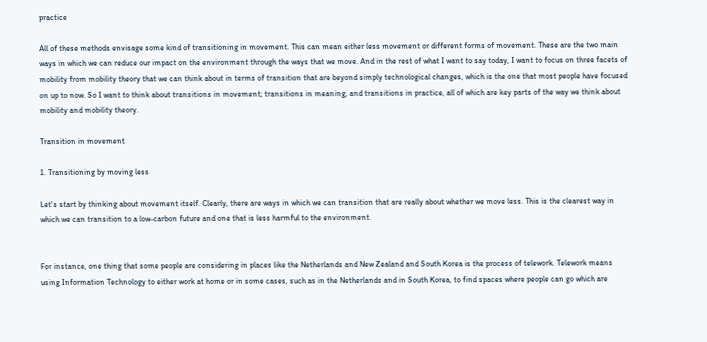practice

All of these methods envisage some kind of transitioning in movement. This can mean either less movement or different forms of movement. These are the two main ways in which we can reduce our impact on the environment through the ways that we move. And in the rest of what I want to say today, I want to focus on three facets of mobility from mobility theory that we can think about in terms of transition that are beyond simply technological changes, which is the one that most people have focused on up to now. So I want to think about transitions in movement; transitions in meaning, and transitions in practice, all of which are key parts of the way we think about mobility and mobility theory.

Transition in movement

1. Transitioning by moving less

Let's start by thinking about movement itself. Clearly, there are ways in which we can transition that are really about whether we move less. This is the clearest way in which we can transition to a low-carbon future and one that is less harmful to the environment.


For instance, one thing that some people are considering in places like the Netherlands and New Zealand and South Korea is the process of telework. Telework means using Information Technology to either work at home or in some cases, such as in the Netherlands and in South Korea, to find spaces where people can go which are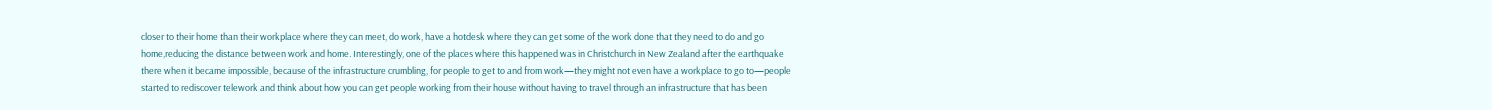closer to their home than their workplace where they can meet, do work, have a hotdesk where they can get some of the work done that they need to do and go home,reducing the distance between work and home. Interestingly, one of the places where this happened was in Christchurch in New Zealand after the earthquake there when it became impossible, because of the infrastructure crumbling, for people to get to and from work—they might not even have a workplace to go to—people started to rediscover telework and think about how you can get people working from their house without having to travel through an infrastructure that has been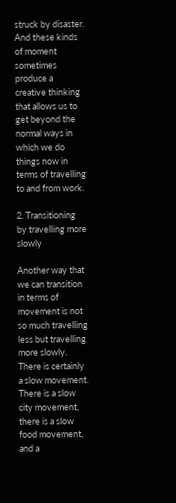struck by disaster. And these kinds of moment sometimes produce a creative thinking that allows us to get beyond the normal ways in which we do things now in terms of travelling to and from work.

2. Transitioning by travelling more slowly

Another way that we can transition in terms of movement is not so much travelling less but travelling more slowly. There is certainly a slow movement. There is a slow city movement, there is a slow food movement, and a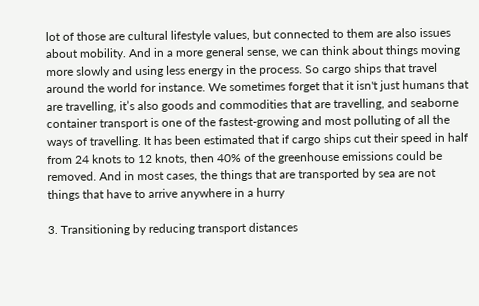lot of those are cultural lifestyle values, but connected to them are also issues about mobility. And in a more general sense, we can think about things moving more slowly and using less energy in the process. So cargo ships that travel around the world for instance. We sometimes forget that it isn't just humans that are travelling, it’s also goods and commodities that are travelling, and seaborne container transport is one of the fastest-growing and most polluting of all the ways of travelling. It has been estimated that if cargo ships cut their speed in half from 24 knots to 12 knots, then 40% of the greenhouse emissions could be removed. And in most cases, the things that are transported by sea are not things that have to arrive anywhere in a hurry

3. Transitioning by reducing transport distances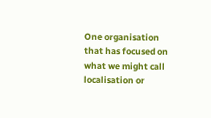One organisation that has focused on what we might call localisation or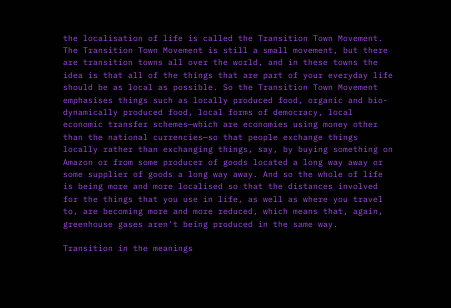the localisation of life is called the Transition Town Movement. The Transition Town Movement is still a small movement, but there are transition towns all over the world, and in these towns the idea is that all of the things that are part of your everyday life should be as local as possible. So the Transition Town Movement emphasises things such as locally produced food, organic and bio-dynamically produced food, local forms of democracy, local economic transfer schemes—which are economies using money other than the national currencies—so that people exchange things locally rather than exchanging things, say, by buying something on Amazon or from some producer of goods located a long way away or some supplier of goods a long way away. And so the whole of life is being more and more localised so that the distances involved for the things that you use in life, as well as where you travel to, are becoming more and more reduced, which means that, again, greenhouse gases aren't being produced in the same way.

Transition in the meanings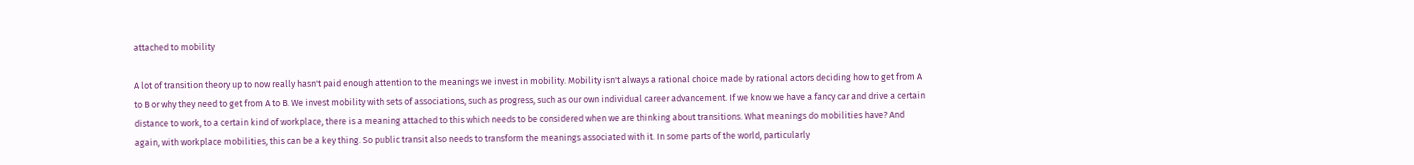attached to mobility

A lot of transition theory up to now really hasn't paid enough attention to the meanings we invest in mobility. Mobility isn't always a rational choice made by rational actors deciding how to get from A to B or why they need to get from A to B. We invest mobility with sets of associations, such as progress, such as our own individual career advancement. If we know we have a fancy car and drive a certain distance to work, to a certain kind of workplace, there is a meaning attached to this which needs to be considered when we are thinking about transitions. What meanings do mobilities have? And again, with workplace mobilities, this can be a key thing. So public transit also needs to transform the meanings associated with it. In some parts of the world, particularly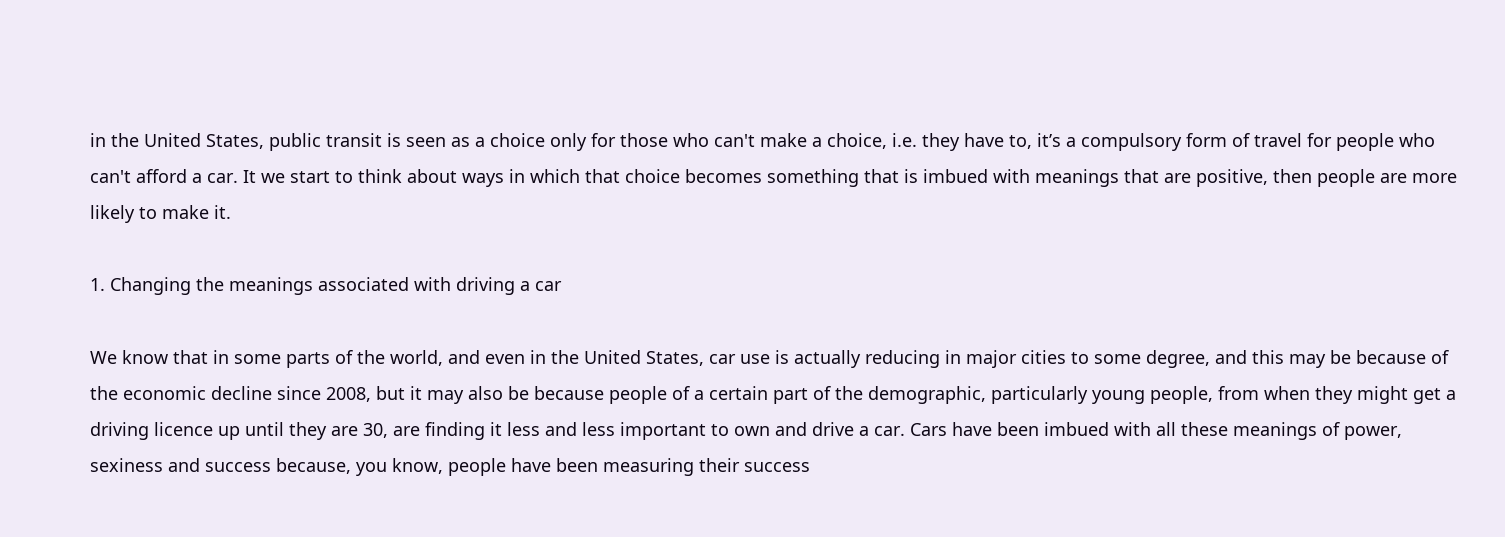in the United States, public transit is seen as a choice only for those who can't make a choice, i.e. they have to, it’s a compulsory form of travel for people who can't afford a car. It we start to think about ways in which that choice becomes something that is imbued with meanings that are positive, then people are more likely to make it.

1. Changing the meanings associated with driving a car

We know that in some parts of the world, and even in the United States, car use is actually reducing in major cities to some degree, and this may be because of the economic decline since 2008, but it may also be because people of a certain part of the demographic, particularly young people, from when they might get a driving licence up until they are 30, are finding it less and less important to own and drive a car. Cars have been imbued with all these meanings of power, sexiness and success because, you know, people have been measuring their success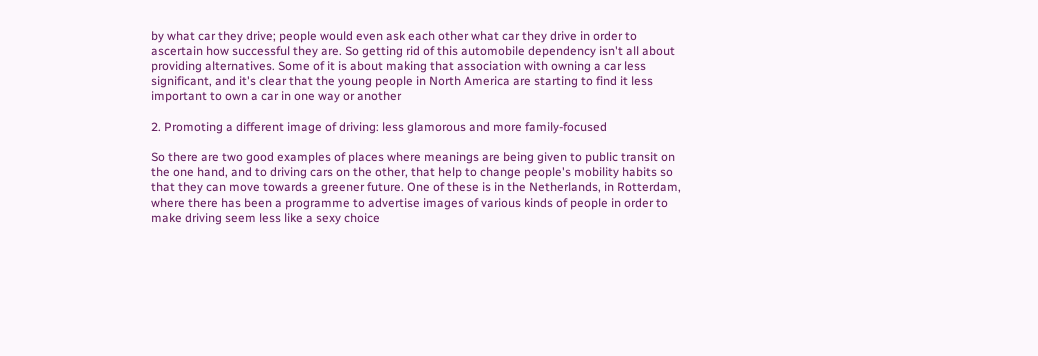by what car they drive; people would even ask each other what car they drive in order to ascertain how successful they are. So getting rid of this automobile dependency isn't all about providing alternatives. Some of it is about making that association with owning a car less significant, and it's clear that the young people in North America are starting to find it less important to own a car in one way or another

2. Promoting a different image of driving: less glamorous and more family-focused

So there are two good examples of places where meanings are being given to public transit on the one hand, and to driving cars on the other, that help to change people's mobility habits so that they can move towards a greener future. One of these is in the Netherlands, in Rotterdam, where there has been a programme to advertise images of various kinds of people in order to make driving seem less like a sexy choice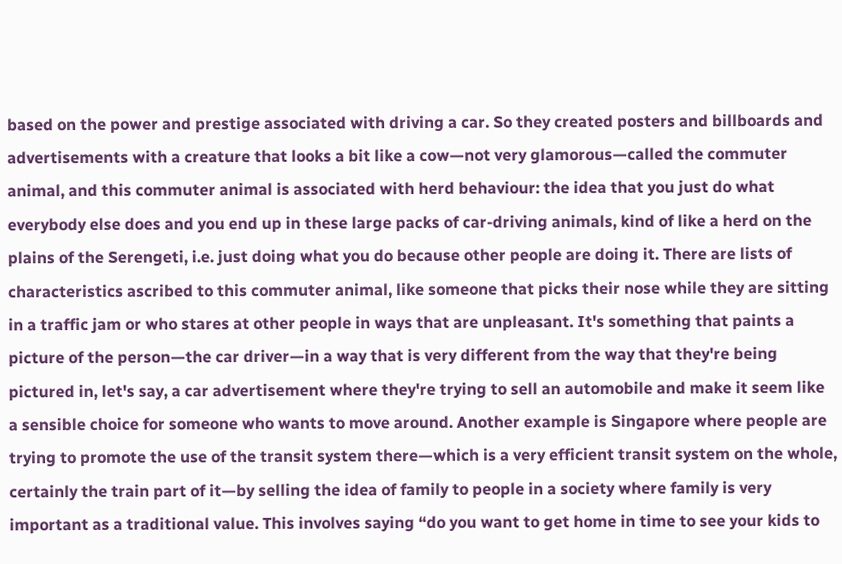based on the power and prestige associated with driving a car. So they created posters and billboards and advertisements with a creature that looks a bit like a cow—not very glamorous—called the commuter animal, and this commuter animal is associated with herd behaviour: the idea that you just do what everybody else does and you end up in these large packs of car-driving animals, kind of like a herd on the plains of the Serengeti, i.e. just doing what you do because other people are doing it. There are lists of characteristics ascribed to this commuter animal, like someone that picks their nose while they are sitting in a traffic jam or who stares at other people in ways that are unpleasant. It's something that paints a picture of the person—the car driver—in a way that is very different from the way that they're being pictured in, let's say, a car advertisement where they're trying to sell an automobile and make it seem like a sensible choice for someone who wants to move around. Another example is Singapore where people are trying to promote the use of the transit system there—which is a very efficient transit system on the whole, certainly the train part of it—by selling the idea of family to people in a society where family is very important as a traditional value. This involves saying “do you want to get home in time to see your kids to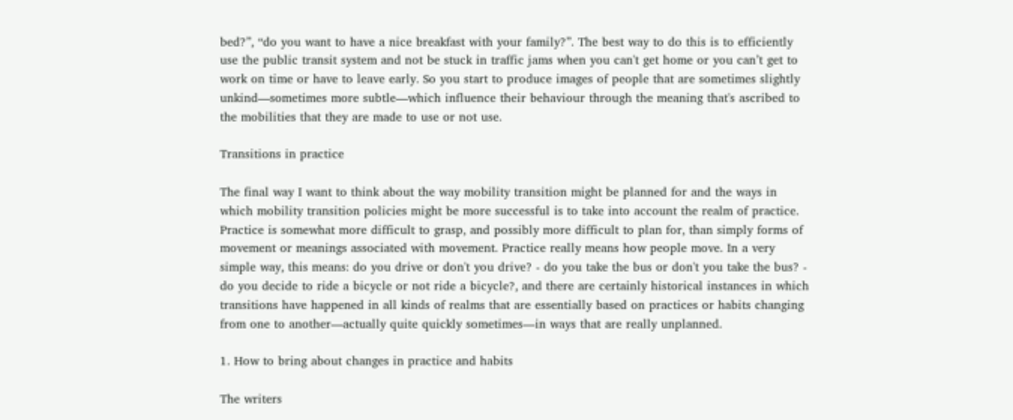bed?”, “do you want to have a nice breakfast with your family?”. The best way to do this is to efficiently use the public transit system and not be stuck in traffic jams when you can't get home or you can’t get to work on time or have to leave early. So you start to produce images of people that are sometimes slightly unkind—sometimes more subtle—which influence their behaviour through the meaning that's ascribed to the mobilities that they are made to use or not use.

Transitions in practice

The final way I want to think about the way mobility transition might be planned for and the ways in which mobility transition policies might be more successful is to take into account the realm of practice. Practice is somewhat more difficult to grasp, and possibly more difficult to plan for, than simply forms of movement or meanings associated with movement. Practice really means how people move. In a very simple way, this means: do you drive or don't you drive? - do you take the bus or don't you take the bus? - do you decide to ride a bicycle or not ride a bicycle?, and there are certainly historical instances in which transitions have happened in all kinds of realms that are essentially based on practices or habits changing from one to another—actually quite quickly sometimes—in ways that are really unplanned.

1. How to bring about changes in practice and habits

The writers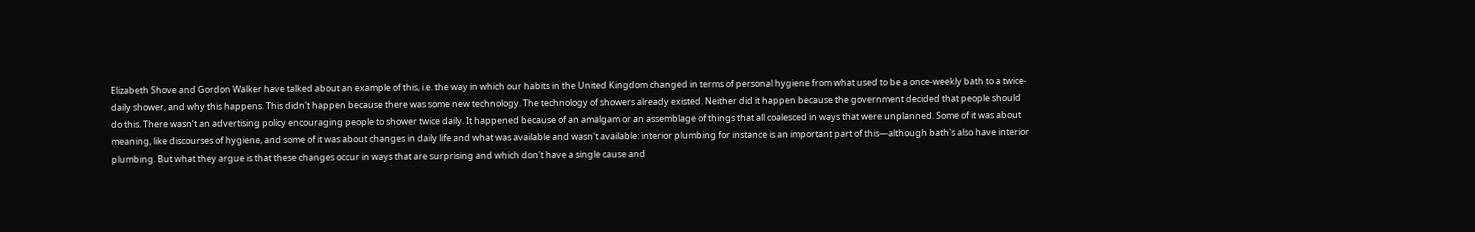Elizabeth Shove and Gordon Walker have talked about an example of this, i.e. the way in which our habits in the United Kingdom changed in terms of personal hygiene from what used to be a once-weekly bath to a twice-daily shower, and why this happens. This didn't happen because there was some new technology. The technology of showers already existed. Neither did it happen because the government decided that people should do this. There wasn’t an advertising policy encouraging people to shower twice daily. It happened because of an amalgam or an assemblage of things that all coalesced in ways that were unplanned. Some of it was about meaning, like discourses of hygiene, and some of it was about changes in daily life and what was available and wasn't available: interior plumbing for instance is an important part of this—although bath's also have interior plumbing. But what they argue is that these changes occur in ways that are surprising and which don't have a single cause and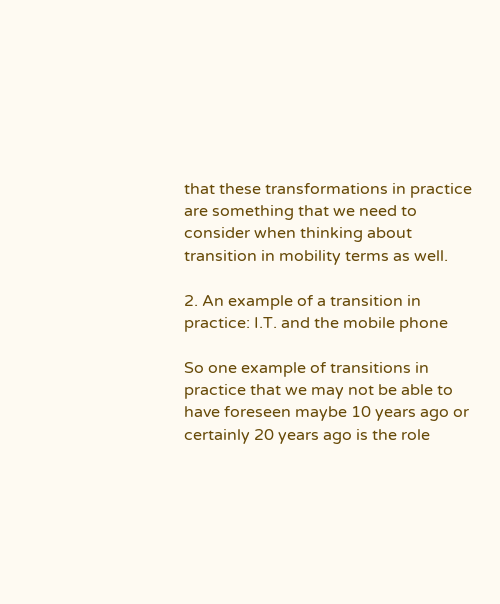that these transformations in practice are something that we need to consider when thinking about transition in mobility terms as well.

2. An example of a transition in practice: I.T. and the mobile phone

So one example of transitions in practice that we may not be able to have foreseen maybe 10 years ago or certainly 20 years ago is the role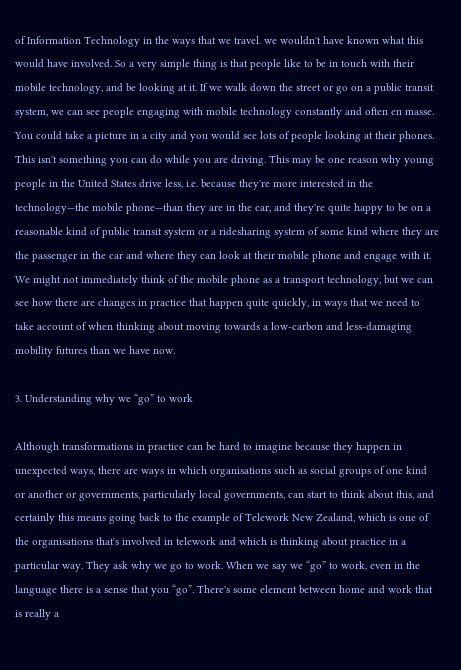of Information Technology in the ways that we travel. we wouldn't have known what this would have involved. So a very simple thing is that people like to be in touch with their mobile technology, and be looking at it. If we walk down the street or go on a public transit system, we can see people engaging with mobile technology constantly and often en masse. You could take a picture in a city and you would see lots of people looking at their phones. This isn't something you can do while you are driving. This may be one reason why young people in the United States drive less, i.e. because they're more interested in the technology—the mobile phone—than they are in the car, and they're quite happy to be on a reasonable kind of public transit system or a ridesharing system of some kind where they are the passenger in the car and where they can look at their mobile phone and engage with it. We might not immediately think of the mobile phone as a transport technology, but we can see how there are changes in practice that happen quite quickly, in ways that we need to take account of when thinking about moving towards a low-carbon and less-damaging mobility futures than we have now.

3. Understanding why we “go” to work

Although transformations in practice can be hard to imagine because they happen in unexpected ways, there are ways in which organisations such as social groups of one kind or another or governments, particularly local governments, can start to think about this, and certainly this means going back to the example of Telework New Zealand, which is one of the organisations that's involved in telework and which is thinking about practice in a particular way. They ask why we go to work. When we say we “go” to work, even in the language there is a sense that you “go”. There's some element between home and work that is really a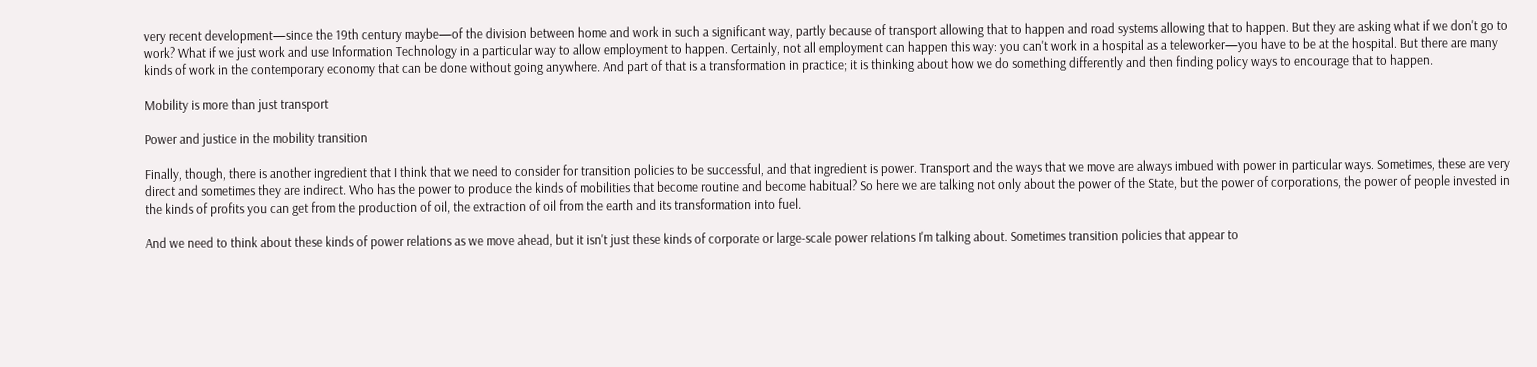very recent development—since the 19th century maybe—of the division between home and work in such a significant way, partly because of transport allowing that to happen and road systems allowing that to happen. But they are asking what if we don't go to work? What if we just work and use Information Technology in a particular way to allow employment to happen. Certainly, not all employment can happen this way: you can't work in a hospital as a teleworker—you have to be at the hospital. But there are many kinds of work in the contemporary economy that can be done without going anywhere. And part of that is a transformation in practice; it is thinking about how we do something differently and then finding policy ways to encourage that to happen.

Mobility is more than just transport

Power and justice in the mobility transition

Finally, though, there is another ingredient that I think that we need to consider for transition policies to be successful, and that ingredient is power. Transport and the ways that we move are always imbued with power in particular ways. Sometimes, these are very direct and sometimes they are indirect. Who has the power to produce the kinds of mobilities that become routine and become habitual? So here we are talking not only about the power of the State, but the power of corporations, the power of people invested in the kinds of profits you can get from the production of oil, the extraction of oil from the earth and its transformation into fuel.

And we need to think about these kinds of power relations as we move ahead, but it isn't just these kinds of corporate or large-scale power relations I'm talking about. Sometimes transition policies that appear to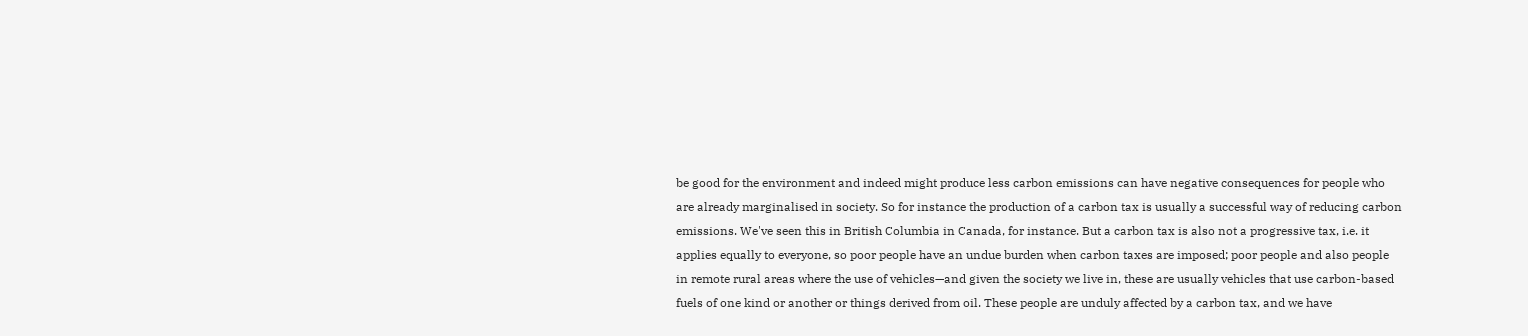be good for the environment and indeed might produce less carbon emissions can have negative consequences for people who are already marginalised in society. So for instance the production of a carbon tax is usually a successful way of reducing carbon emissions. We've seen this in British Columbia in Canada, for instance. But a carbon tax is also not a progressive tax, i.e. it applies equally to everyone, so poor people have an undue burden when carbon taxes are imposed; poor people and also people in remote rural areas where the use of vehicles—and given the society we live in, these are usually vehicles that use carbon-based fuels of one kind or another or things derived from oil. These people are unduly affected by a carbon tax, and we have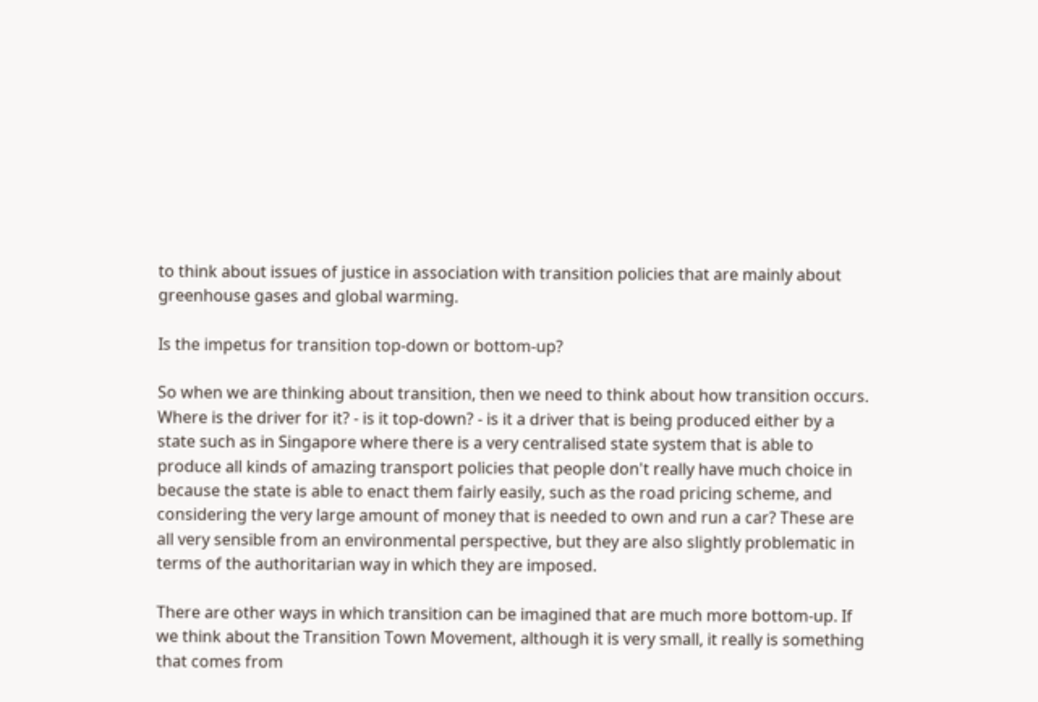to think about issues of justice in association with transition policies that are mainly about greenhouse gases and global warming.

Is the impetus for transition top-down or bottom-up?

So when we are thinking about transition, then we need to think about how transition occurs. Where is the driver for it? - is it top-down? - is it a driver that is being produced either by a state such as in Singapore where there is a very centralised state system that is able to produce all kinds of amazing transport policies that people don't really have much choice in because the state is able to enact them fairly easily, such as the road pricing scheme, and considering the very large amount of money that is needed to own and run a car? These are all very sensible from an environmental perspective, but they are also slightly problematic in terms of the authoritarian way in which they are imposed.

There are other ways in which transition can be imagined that are much more bottom-up. If we think about the Transition Town Movement, although it is very small, it really is something that comes from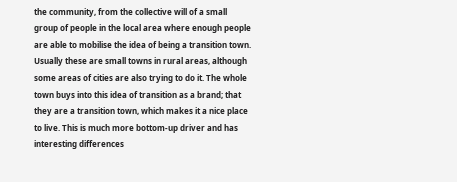the community, from the collective will of a small group of people in the local area where enough people are able to mobilise the idea of being a transition town. Usually these are small towns in rural areas, although some areas of cities are also trying to do it. The whole town buys into this idea of transition as a brand; that they are a transition town, which makes it a nice place to live. This is much more bottom-up driver and has interesting differences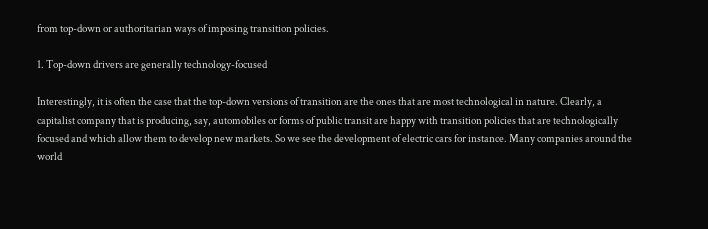from top-down or authoritarian ways of imposing transition policies.

1. Top-down drivers are generally technology-focused

Interestingly, it is often the case that the top-down versions of transition are the ones that are most technological in nature. Clearly, a capitalist company that is producing, say, automobiles or forms of public transit are happy with transition policies that are technologically focused and which allow them to develop new markets. So we see the development of electric cars for instance. Many companies around the world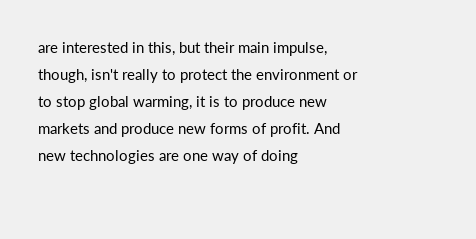are interested in this, but their main impulse, though, isn't really to protect the environment or to stop global warming, it is to produce new markets and produce new forms of profit. And new technologies are one way of doing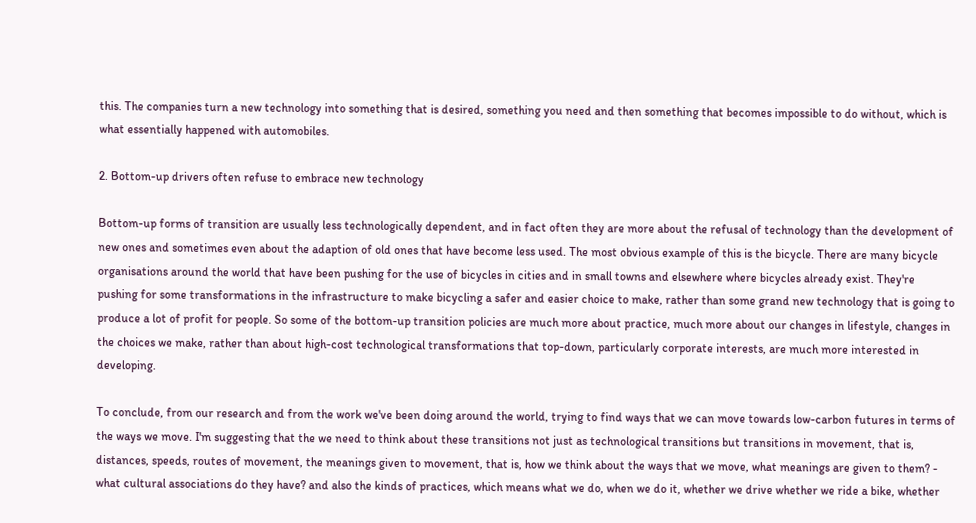this. The companies turn a new technology into something that is desired, something you need and then something that becomes impossible to do without, which is what essentially happened with automobiles.

2. Bottom-up drivers often refuse to embrace new technology

Bottom-up forms of transition are usually less technologically dependent, and in fact often they are more about the refusal of technology than the development of new ones and sometimes even about the adaption of old ones that have become less used. The most obvious example of this is the bicycle. There are many bicycle organisations around the world that have been pushing for the use of bicycles in cities and in small towns and elsewhere where bicycles already exist. They're pushing for some transformations in the infrastructure to make bicycling a safer and easier choice to make, rather than some grand new technology that is going to produce a lot of profit for people. So some of the bottom-up transition policies are much more about practice, much more about our changes in lifestyle, changes in the choices we make, rather than about high-cost technological transformations that top-down, particularly corporate interests, are much more interested in developing.

To conclude, from our research and from the work we've been doing around the world, trying to find ways that we can move towards low-carbon futures in terms of the ways we move. I'm suggesting that the we need to think about these transitions not just as technological transitions but transitions in movement, that is, distances, speeds, routes of movement, the meanings given to movement, that is, how we think about the ways that we move, what meanings are given to them? - what cultural associations do they have? and also the kinds of practices, which means what we do, when we do it, whether we drive whether we ride a bike, whether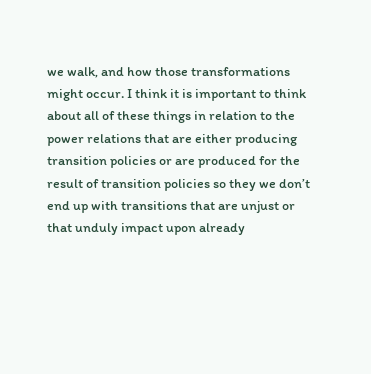we walk, and how those transformations might occur. I think it is important to think about all of these things in relation to the power relations that are either producing transition policies or are produced for the result of transition policies so they we don’t end up with transitions that are unjust or that unduly impact upon already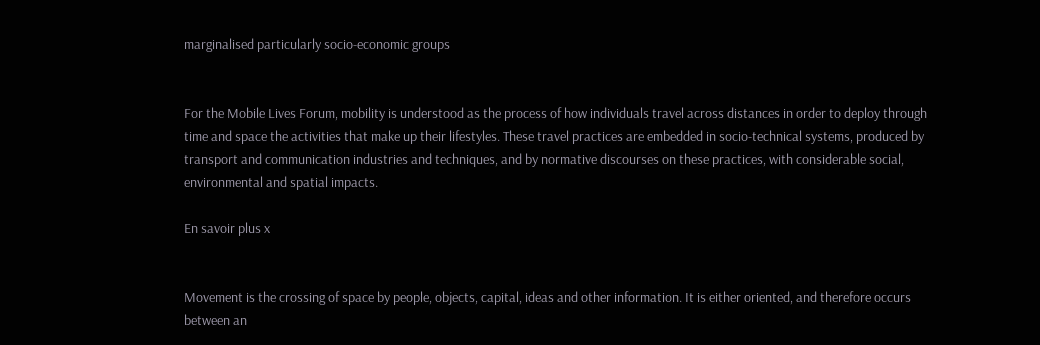marginalised particularly socio-economic groups


For the Mobile Lives Forum, mobility is understood as the process of how individuals travel across distances in order to deploy through time and space the activities that make up their lifestyles. These travel practices are embedded in socio-technical systems, produced by transport and communication industries and techniques, and by normative discourses on these practices, with considerable social, environmental and spatial impacts.

En savoir plus x


Movement is the crossing of space by people, objects, capital, ideas and other information. It is either oriented, and therefore occurs between an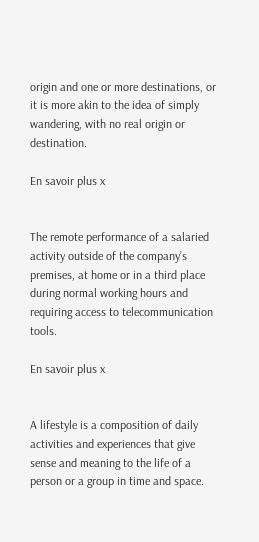origin and one or more destinations, or it is more akin to the idea of simply wandering, with no real origin or destination.

En savoir plus x


The remote performance of a salaried activity outside of the company’s premises, at home or in a third place during normal working hours and requiring access to telecommunication tools.

En savoir plus x


A lifestyle is a composition of daily activities and experiences that give sense and meaning to the life of a person or a group in time and space.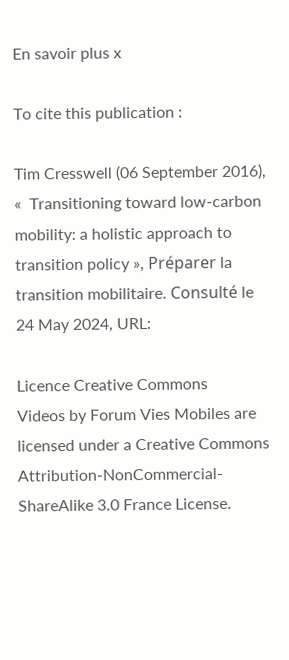En savoir plus x

To cite this publication :

Tim Cresswell (06 September 2016), «  Transitioning toward low-carbon mobility: a holistic approach to transition policy », Préparer la transition mobilitaire. Consulté le 24 May 2024, URL:

Licence Creative Commons
Videos by Forum Vies Mobiles are licensed under a Creative Commons Attribution-NonCommercial-ShareAlike 3.0 France License.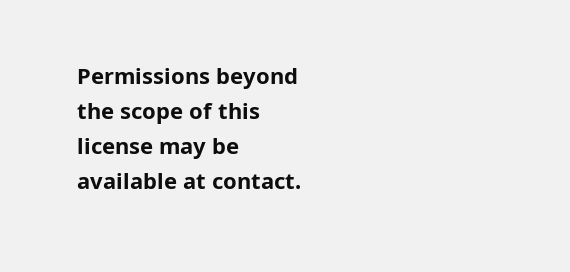Permissions beyond the scope of this license may be available at contact.